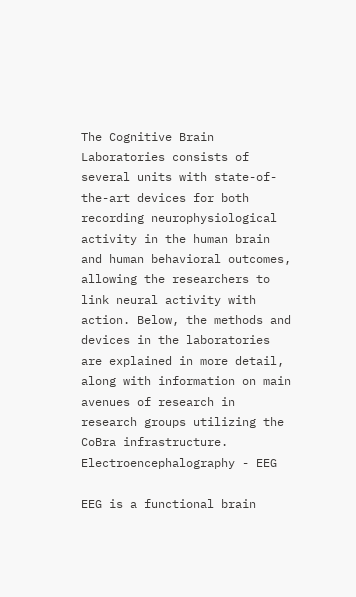The Cognitive Brain Laboratories consists of several units with state-of-the-art devices for both recording neurophysiological activity in the human brain and human behavioral outcomes, allowing the researchers to link neural activity with action. Below, the methods and devices in the laboratories are explained in more detail, along with information on main avenues of research in research groups utilizing the CoBra infrastructure.
Electroencephalography - EEG

EEG is a functional brain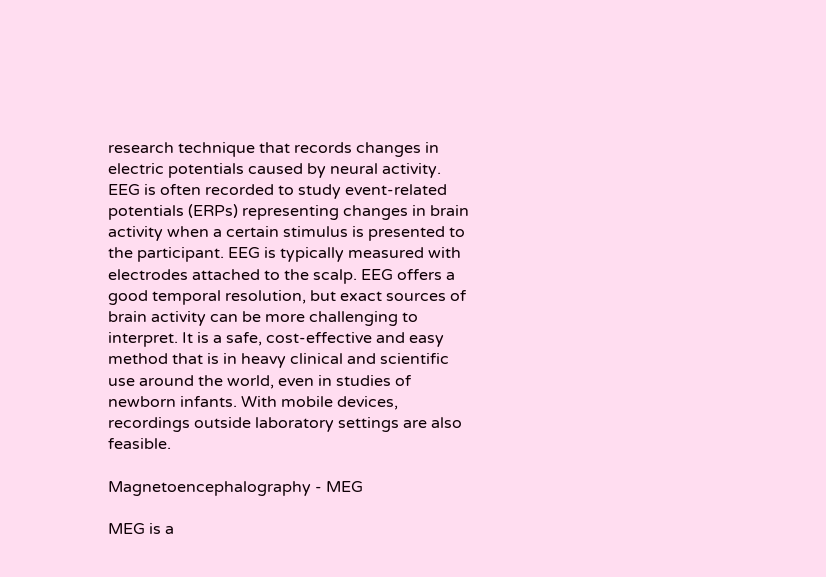research technique that records changes in electric potentials caused by neural activity. EEG is often recorded to study event-related potentials (ERPs) representing changes in brain activity when a certain stimulus is presented to the participant. EEG is typically measured with electrodes attached to the scalp. EEG offers a good temporal resolution, but exact sources of brain activity can be more challenging to interpret. It is a safe, cost-effective and easy method that is in heavy clinical and scientific use around the world, even in studies of newborn infants. With mobile devices, recordings outside laboratory settings are also feasible.

Magnetoencephalography - MEG

MEG is a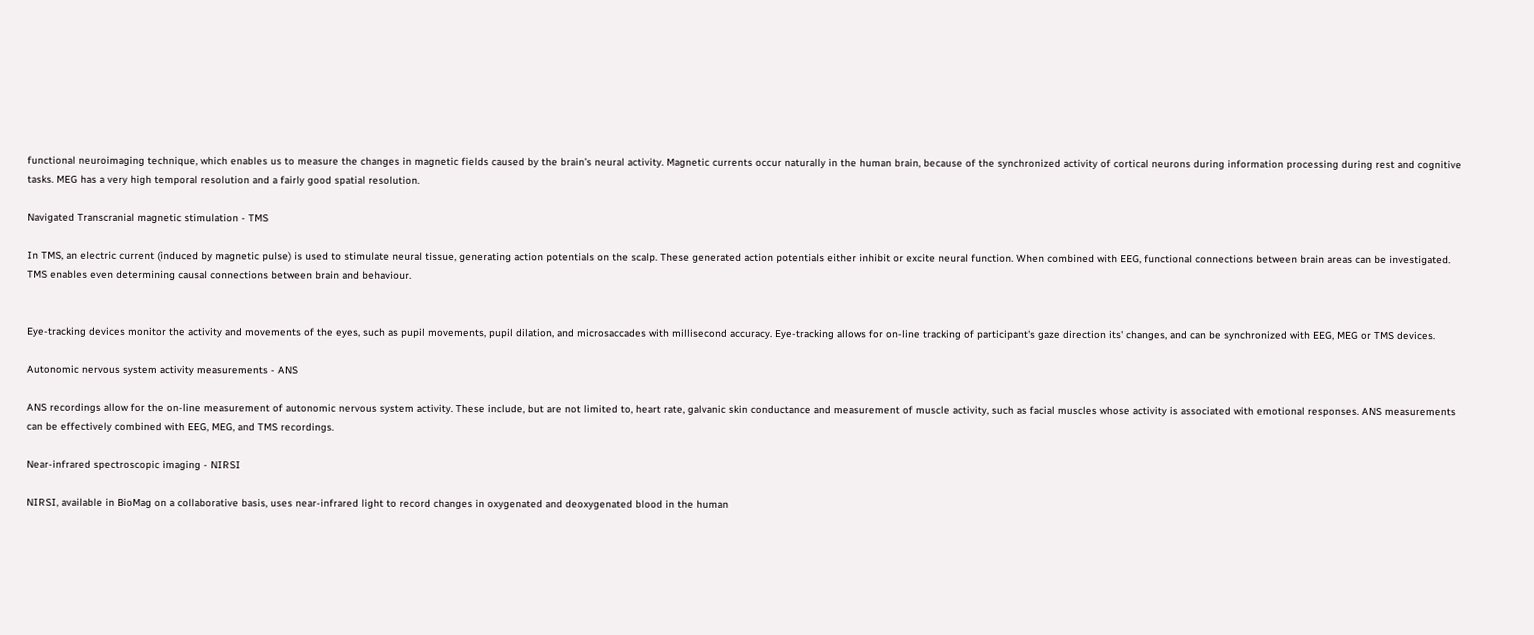functional neuroimaging technique, which enables us to measure the changes in magnetic fields caused by the brain’s neural activity. Magnetic currents occur naturally in the human brain, because of the synchronized activity of cortical neurons during information processing during rest and cognitive tasks. MEG has a very high temporal resolution and a fairly good spatial resolution.

Navigated Transcranial magnetic stimulation - TMS

In TMS, an electric current (induced by magnetic pulse) is used to stimulate neural tissue, generating action potentials on the scalp. These generated action potentials either inhibit or excite neural function. When combined with EEG, functional connections between brain areas can be investigated. TMS enables even determining causal connections between brain and behaviour.


Eye-tracking devices monitor the activity and movements of the eyes, such as pupil movements, pupil dilation, and microsaccades with millisecond accuracy. Eye-tracking allows for on-line tracking of participant's gaze direction its' changes, and can be synchronized with EEG, MEG or TMS devices.

Autonomic nervous system activity measurements - ANS

ANS recordings allow for the on-line measurement of autonomic nervous system activity. These include, but are not limited to, heart rate, galvanic skin conductance and measurement of muscle activity, such as facial muscles whose activity is associated with emotional responses. ANS measurements can be effectively combined with EEG, MEG, and TMS recordings.

Near-infrared spectroscopic imaging - NIRSI

NIRSI, available in BioMag on a collaborative basis, uses near-infrared light to record changes in oxygenated and deoxygenated blood in the human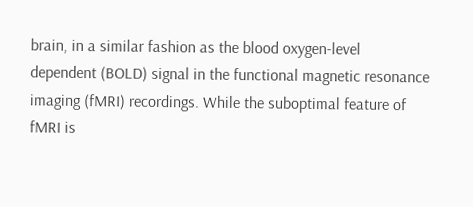brain, in a similar fashion as the blood oxygen-level dependent (BOLD) signal in the functional magnetic resonance imaging (fMRI) recordings. While the suboptimal feature of fMRI is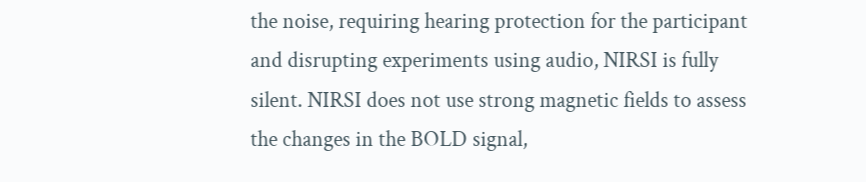the noise, requiring hearing protection for the participant and disrupting experiments using audio, NIRSI is fully silent. NIRSI does not use strong magnetic fields to assess the changes in the BOLD signal,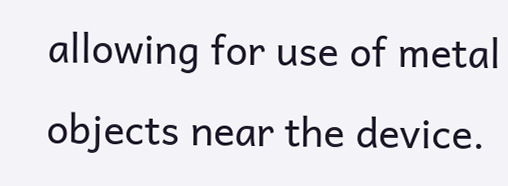allowing for use of metal objects near the device.